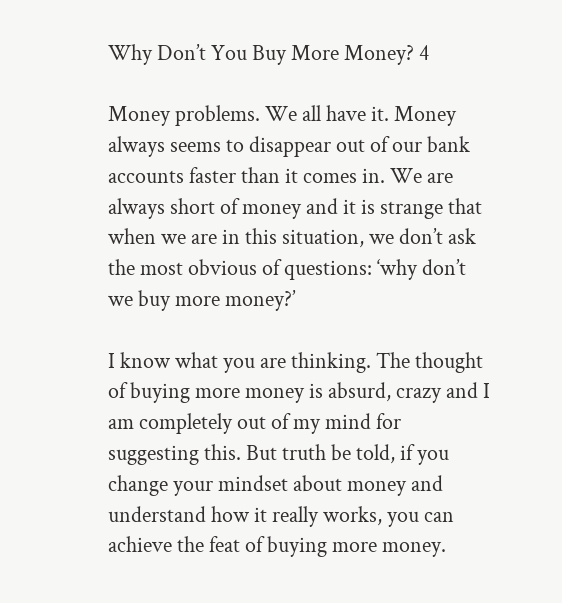Why Don’t You Buy More Money? 4

Money problems. We all have it. Money always seems to disappear out of our bank accounts faster than it comes in. We are always short of money and it is strange that when we are in this situation, we don’t ask the most obvious of questions: ‘why don’t we buy more money?’

I know what you are thinking. The thought of buying more money is absurd, crazy and I am completely out of my mind for suggesting this. But truth be told, if you change your mindset about money and understand how it really works, you can achieve the feat of buying more money.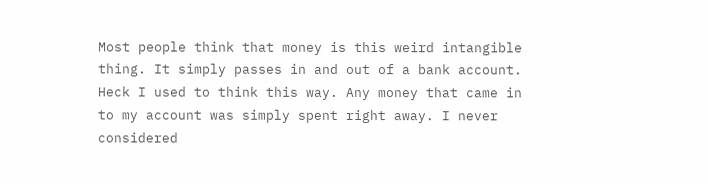Most people think that money is this weird intangible thing. It simply passes in and out of a bank account. Heck I used to think this way. Any money that came in to my account was simply spent right away. I never considered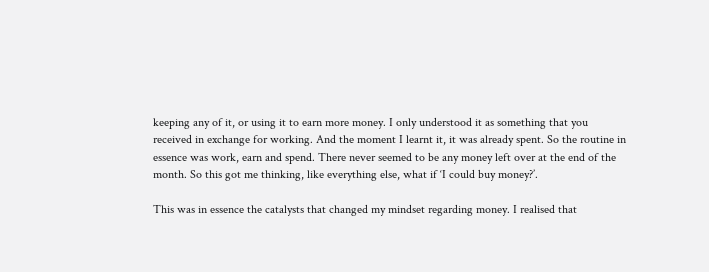keeping any of it, or using it to earn more money. I only understood it as something that you received in exchange for working. And the moment I learnt it, it was already spent. So the routine in essence was work, earn and spend. There never seemed to be any money left over at the end of the month. So this got me thinking, like everything else, what if ‘I could buy money?’.

This was in essence the catalysts that changed my mindset regarding money. I realised that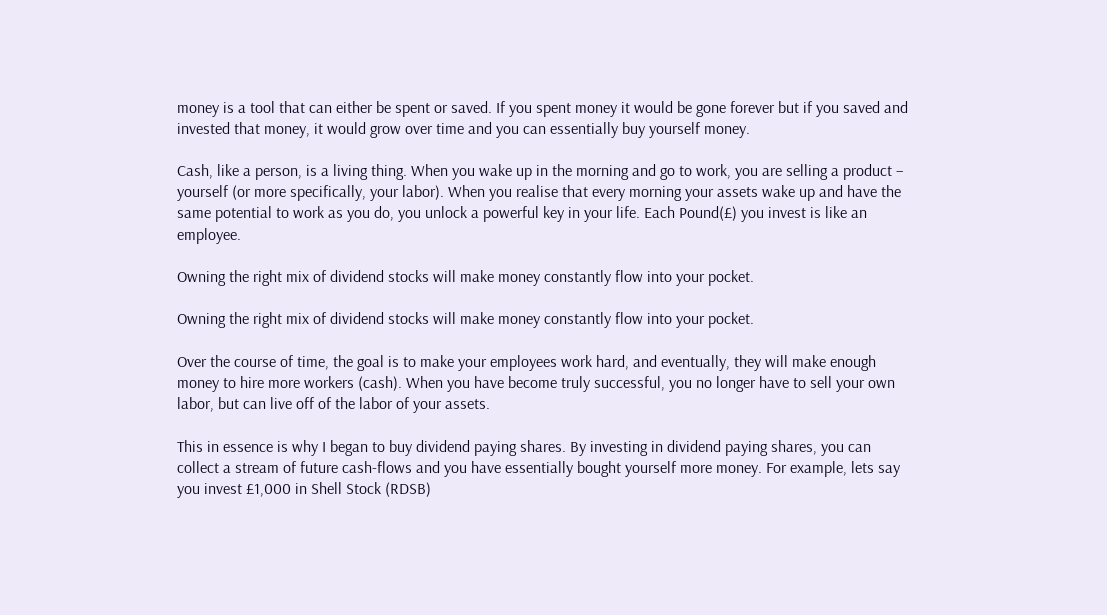money is a tool that can either be spent or saved. If you spent money it would be gone forever but if you saved and invested that money, it would grow over time and you can essentially buy yourself money.

Cash, like a person, is a living thing. When you wake up in the morning and go to work, you are selling a product – yourself (or more specifically, your labor). When you realise that every morning your assets wake up and have the same potential to work as you do, you unlock a powerful key in your life. Each Pound(£) you invest is like an employee.

Owning the right mix of dividend stocks will make money constantly flow into your pocket.

Owning the right mix of dividend stocks will make money constantly flow into your pocket.

Over the course of time, the goal is to make your employees work hard, and eventually, they will make enough money to hire more workers (cash). When you have become truly successful, you no longer have to sell your own labor, but can live off of the labor of your assets.

This in essence is why I began to buy dividend paying shares. By investing in dividend paying shares, you can collect a stream of future cash-flows and you have essentially bought yourself more money. For example, lets say you invest £1,000 in Shell Stock (RDSB)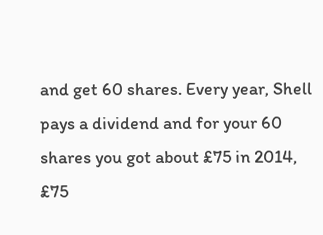and get 60 shares. Every year, Shell pays a dividend and for your 60 shares you got about £75 in 2014, £75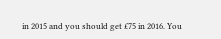in 2015 and you should get £75 in 2016. You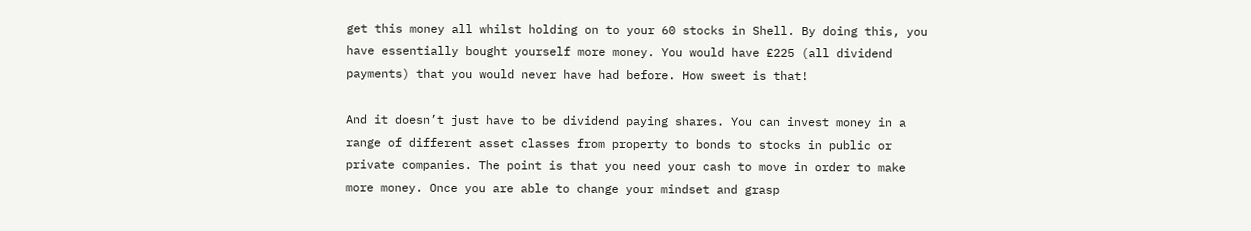get this money all whilst holding on to your 60 stocks in Shell. By doing this, you have essentially bought yourself more money. You would have £225 (all dividend payments) that you would never have had before. How sweet is that!

And it doesn’t just have to be dividend paying shares. You can invest money in a range of different asset classes from property to bonds to stocks in public or private companies. The point is that you need your cash to move in order to make more money. Once you are able to change your mindset and grasp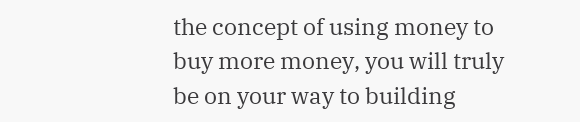the concept of using money to buy more money, you will truly be on your way to building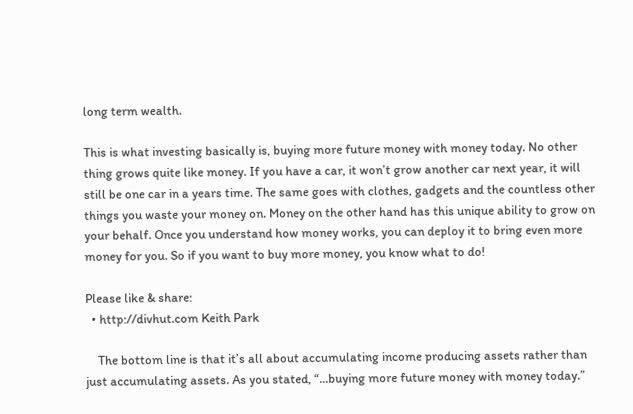long term wealth.

This is what investing basically is, buying more future money with money today. No other thing grows quite like money. If you have a car, it won’t grow another car next year, it will still be one car in a years time. The same goes with clothes, gadgets and the countless other things you waste your money on. Money on the other hand has this unique ability to grow on your behalf. Once you understand how money works, you can deploy it to bring even more money for you. So if you want to buy more money, you know what to do!

Please like & share:
  • http://divhut.com Keith Park

    The bottom line is that it’s all about accumulating income producing assets rather than just accumulating assets. As you stated, “…buying more future money with money today.”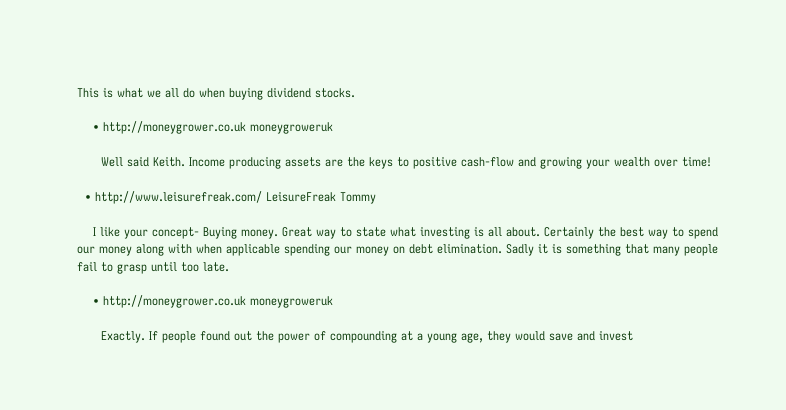This is what we all do when buying dividend stocks.

    • http://moneygrower.co.uk moneygroweruk

      Well said Keith. Income producing assets are the keys to positive cash-flow and growing your wealth over time!

  • http://www.leisurefreak.com/ LeisureFreak Tommy

    I like your concept- Buying money. Great way to state what investing is all about. Certainly the best way to spend our money along with when applicable spending our money on debt elimination. Sadly it is something that many people fail to grasp until too late.

    • http://moneygrower.co.uk moneygroweruk

      Exactly. If people found out the power of compounding at a young age, they would save and invest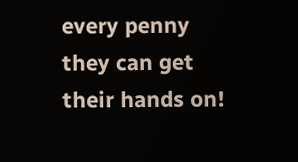every penny they can get their hands on!